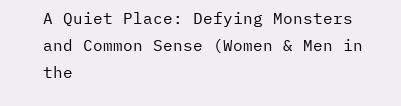A Quiet Place: Defying Monsters and Common Sense (Women & Men in the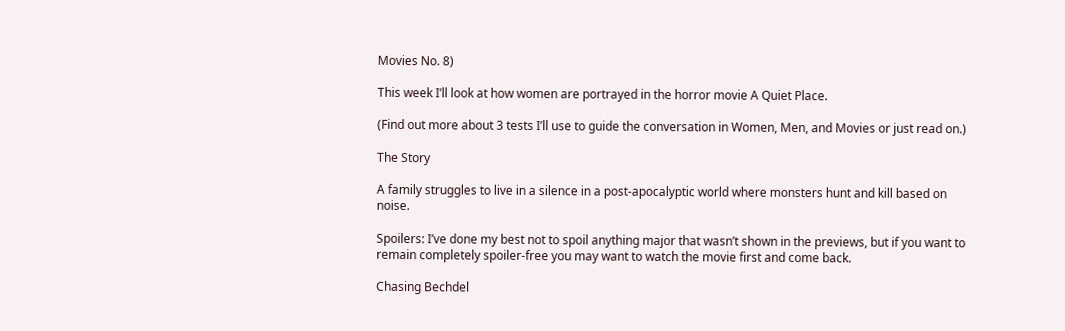Movies No. 8)

This week I’ll look at how women are portrayed in the horror movie A Quiet Place.

(Find out more about 3 tests I’ll use to guide the conversation in Women, Men, and Movies or just read on.)

The Story

A family struggles to live in a silence in a post-apocalyptic world where monsters hunt and kill based on noise.

Spoilers: I’ve done my best not to spoil anything major that wasn’t shown in the previews, but if you want to remain completely spoiler-free you may want to watch the movie first and come back.

Chasing Bechdel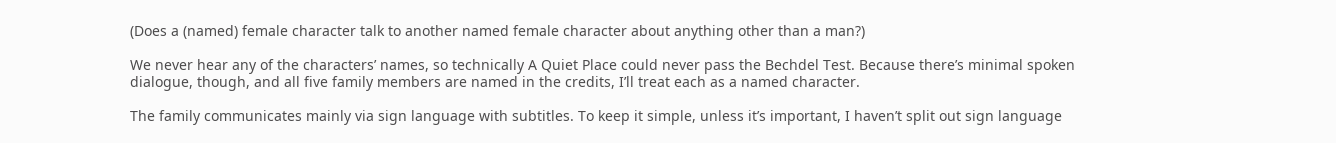(Does a (named) female character talk to another named female character about anything other than a man?)

We never hear any of the characters’ names, so technically A Quiet Place could never pass the Bechdel Test. Because there’s minimal spoken dialogue, though, and all five family members are named in the credits, I’ll treat each as a named character.

The family communicates mainly via sign language with subtitles. To keep it simple, unless it’s important, I haven’t split out sign language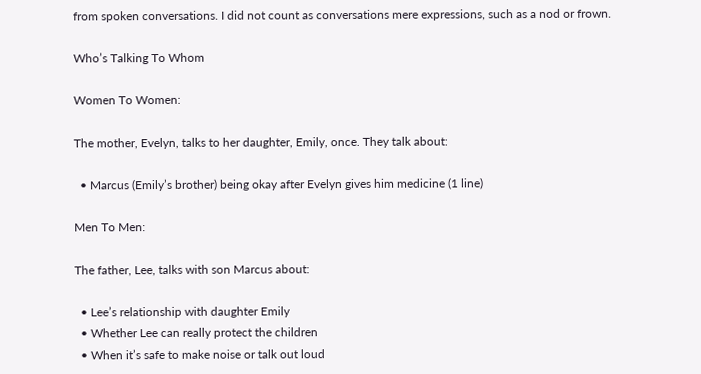from spoken conversations. I did not count as conversations mere expressions, such as a nod or frown.

Who’s Talking To Whom

Women To Women:

The mother, Evelyn, talks to her daughter, Emily, once. They talk about:

  • Marcus (Emily’s brother) being okay after Evelyn gives him medicine (1 line)

Men To Men:

The father, Lee, talks with son Marcus about:

  • Lee’s relationship with daughter Emily
  • Whether Lee can really protect the children
  • When it’s safe to make noise or talk out loud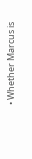• Whether Marcus is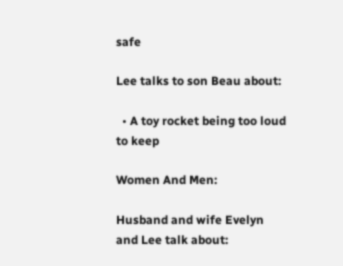safe

Lee talks to son Beau about:

  • A toy rocket being too loud to keep

Women And Men:

Husband and wife Evelyn and Lee talk about: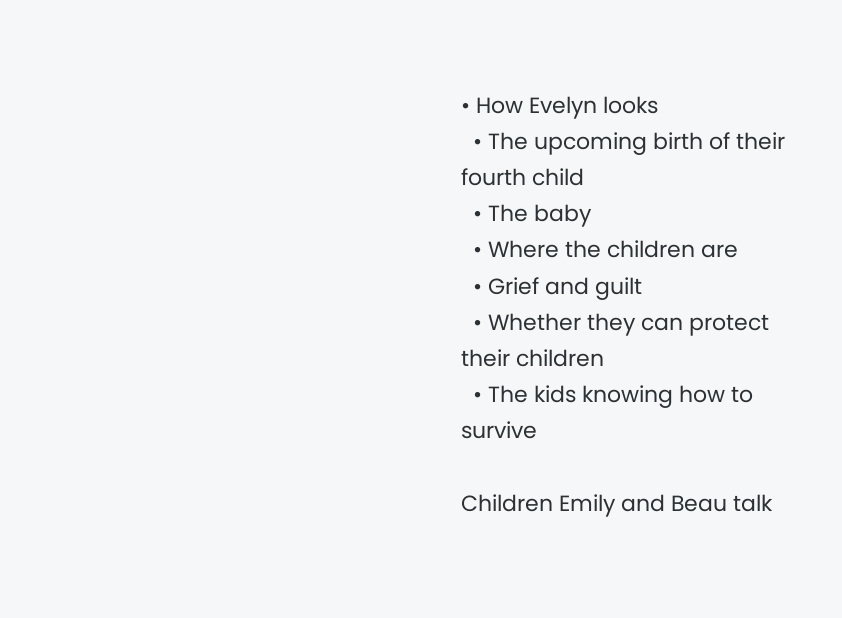• How Evelyn looks
  • The upcoming birth of their fourth child
  • The baby
  • Where the children are
  • Grief and guilt
  • Whether they can protect their children
  • The kids knowing how to survive

Children Emily and Beau talk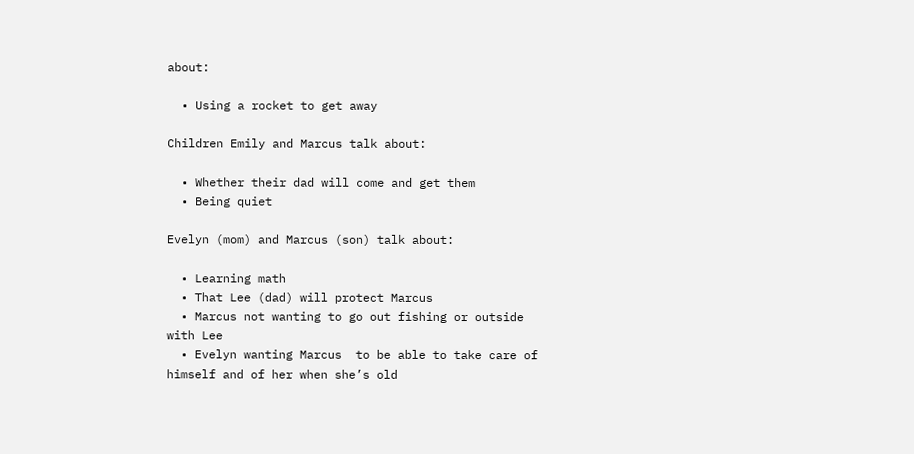about:

  • Using a rocket to get away

Children Emily and Marcus talk about:

  • Whether their dad will come and get them
  • Being quiet

Evelyn (mom) and Marcus (son) talk about:

  • Learning math
  • That Lee (dad) will protect Marcus
  • Marcus not wanting to go out fishing or outside with Lee
  • Evelyn wanting Marcus  to be able to take care of himself and of her when she’s old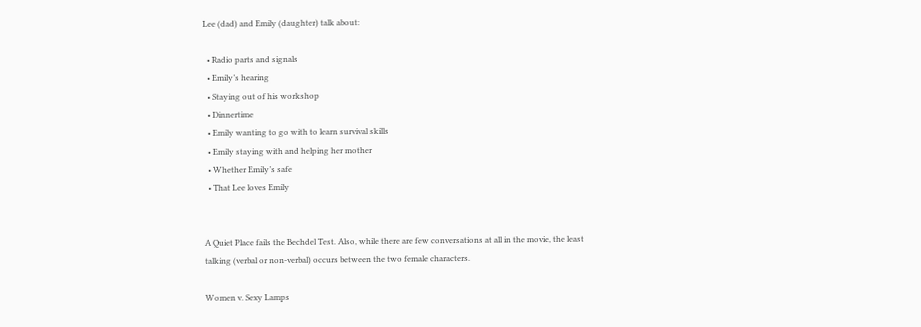Lee (dad) and Emily (daughter) talk about:

  • Radio parts and signals
  • Emily’s hearing
  • Staying out of his workshop
  • Dinnertime
  • Emily wanting to go with to learn survival skills
  • Emily staying with and helping her mother
  • Whether Emily’s safe
  • That Lee loves Emily


A Quiet Place fails the Bechdel Test. Also, while there are few conversations at all in the movie, the least talking (verbal or non-verbal) occurs between the two female characters.

Women v. Sexy Lamps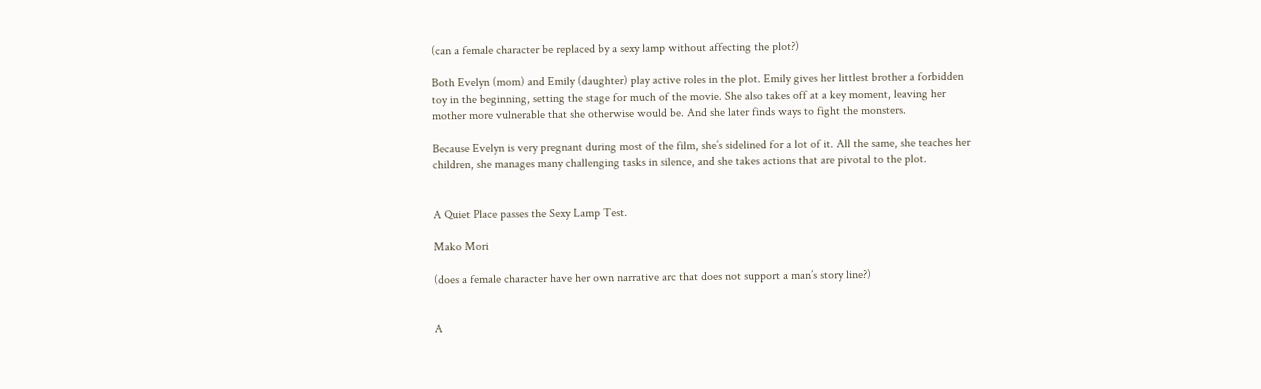(can a female character be replaced by a sexy lamp without affecting the plot?)

Both Evelyn (mom) and Emily (daughter) play active roles in the plot. Emily gives her littlest brother a forbidden toy in the beginning, setting the stage for much of the movie. She also takes off at a key moment, leaving her mother more vulnerable that she otherwise would be. And she later finds ways to fight the monsters.

Because Evelyn is very pregnant during most of the film, she’s sidelined for a lot of it. All the same, she teaches her children, she manages many challenging tasks in silence, and she takes actions that are pivotal to the plot.


A Quiet Place passes the Sexy Lamp Test.

Mako Mori

(does a female character have her own narrative arc that does not support a man’s story line?)


A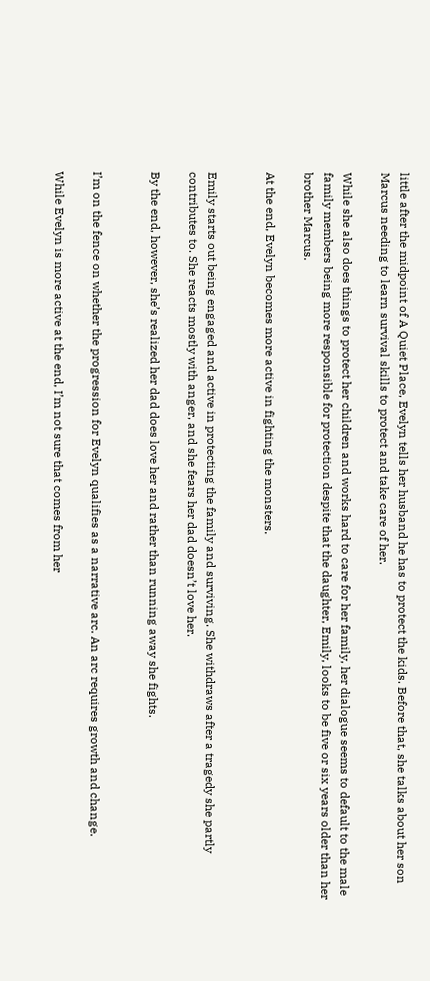little after the midpoint of A Quiet Place, Evelyn tells her husband he has to protect the kids. Before that, she talks about her son Marcus needing to learn survival skills to protect and take care of her.

While she also does things to protect her children and works hard to care for her family, her dialogue seems to default to the male family members being more responsible for protection despite that the daughter, Emily, looks to be five or six years older than her brother Marcus.

At the end, Evelyn becomes more active in fighting the monsters.


Emily starts out being engaged and active in protecting the family and surviving. She withdraws after a tragedy she partly contributes to. She reacts mostly with anger, and she fears her dad doesn’t love her.

By the end, however, she’s realized her dad does love her and rather than running away she fights.


I’m on the fence on whether the progression for Evelyn qualifies as a narrative arc. An arc requires growth and change.

While Evelyn is more active at the end, I’m not sure that comes from her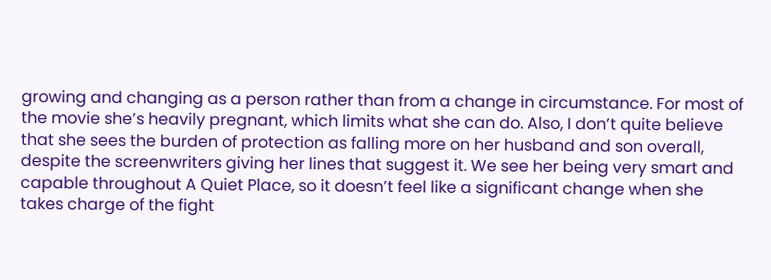growing and changing as a person rather than from a change in circumstance. For most of the movie she’s heavily pregnant, which limits what she can do. Also, I don’t quite believe that she sees the burden of protection as falling more on her husband and son overall, despite the screenwriters giving her lines that suggest it. We see her being very smart and capable throughout A Quiet Place, so it doesn’t feel like a significant change when she takes charge of the fight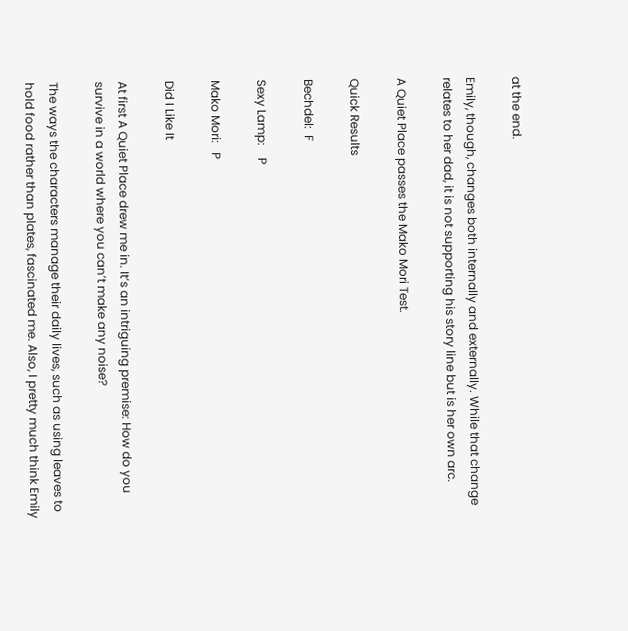at the end.

Emily, though, changes both internally and externally. While that change relates to her dad, it is not supporting his story line but is her own arc.

A Quiet Place passes the Mako Mori Test.

Quick Results

Bechdel:  F

Sexy Lamp:    P

Mako Mori:   P

Did I Like It

At first A Quiet Place drew me in. It’s an intriguing premise: How do you survive in a world where you can’t make any noise?

The ways the characters manage their daily lives, such as using leaves to hold food rather than plates, fascinated me. Also, I pretty much think Emily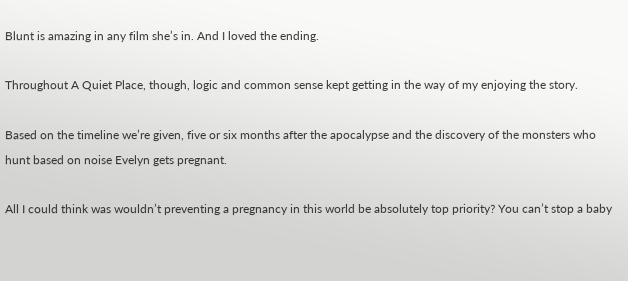Blunt is amazing in any film she’s in. And I loved the ending.

Throughout A Quiet Place, though, logic and common sense kept getting in the way of my enjoying the story.

Based on the timeline we’re given, five or six months after the apocalypse and the discovery of the monsters who hunt based on noise Evelyn gets pregnant.

All I could think was wouldn’t preventing a pregnancy in this world be absolutely top priority? You can’t stop a baby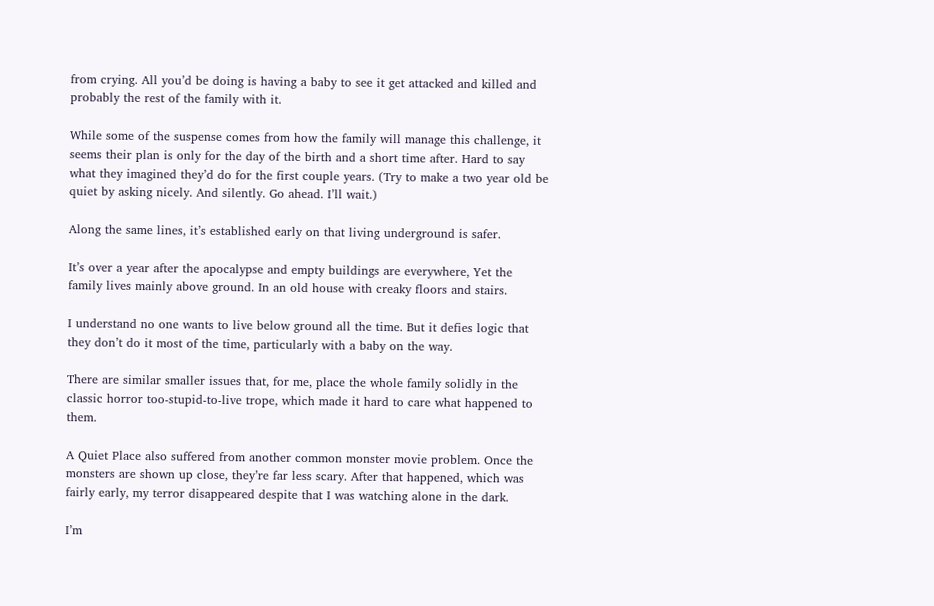from crying. All you’d be doing is having a baby to see it get attacked and killed and probably the rest of the family with it.

While some of the suspense comes from how the family will manage this challenge, it seems their plan is only for the day of the birth and a short time after. Hard to say what they imagined they’d do for the first couple years. (Try to make a two year old be quiet by asking nicely. And silently. Go ahead. I’ll wait.)

Along the same lines, it’s established early on that living underground is safer.

It’s over a year after the apocalypse and empty buildings are everywhere, Yet the family lives mainly above ground. In an old house with creaky floors and stairs.

I understand no one wants to live below ground all the time. But it defies logic that they don’t do it most of the time, particularly with a baby on the way.

There are similar smaller issues that, for me, place the whole family solidly in the classic horror too-stupid-to-live trope, which made it hard to care what happened to them.

A Quiet Place also suffered from another common monster movie problem. Once the monsters are shown up close, they’re far less scary. After that happened, which was fairly early, my terror disappeared despite that I was watching alone in the dark.

I’m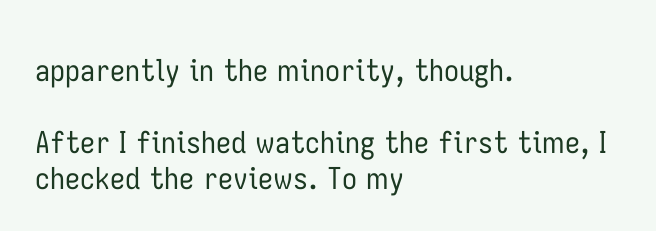apparently in the minority, though.

After I finished watching the first time, I checked the reviews. To my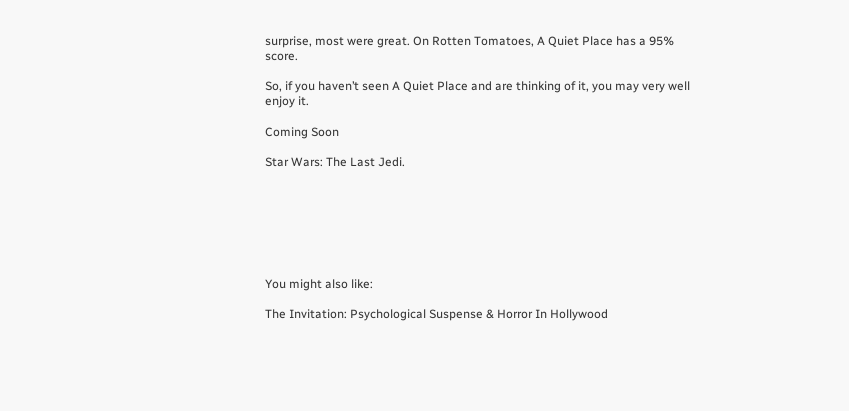surprise, most were great. On Rotten Tomatoes, A Quiet Place has a 95% score.

So, if you haven’t seen A Quiet Place and are thinking of it, you may very well enjoy it.

Coming Soon

Star Wars: The Last Jedi.







You might also like:

The Invitation: Psychological Suspense & Horror In Hollywood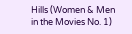Hills (Women & Men in the Movies No. 1)